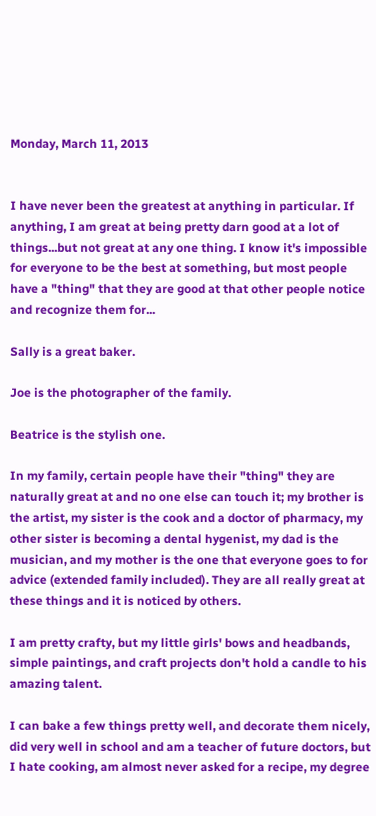Monday, March 11, 2013


I have never been the greatest at anything in particular. If anything, I am great at being pretty darn good at a lot of things...but not great at any one thing. I know it's impossible for everyone to be the best at something, but most people have a "thing" that they are good at that other people notice and recognize them for...

Sally is a great baker.

Joe is the photographer of the family.

Beatrice is the stylish one.

In my family, certain people have their "thing" they are naturally great at and no one else can touch it; my brother is the artist, my sister is the cook and a doctor of pharmacy, my other sister is becoming a dental hygenist, my dad is the musician, and my mother is the one that everyone goes to for advice (extended family included). They are all really great at these things and it is noticed by others.

I am pretty crafty, but my little girls' bows and headbands, simple paintings, and craft projects don't hold a candle to his amazing talent.

I can bake a few things pretty well, and decorate them nicely, did very well in school and am a teacher of future doctors, but I hate cooking, am almost never asked for a recipe, my degree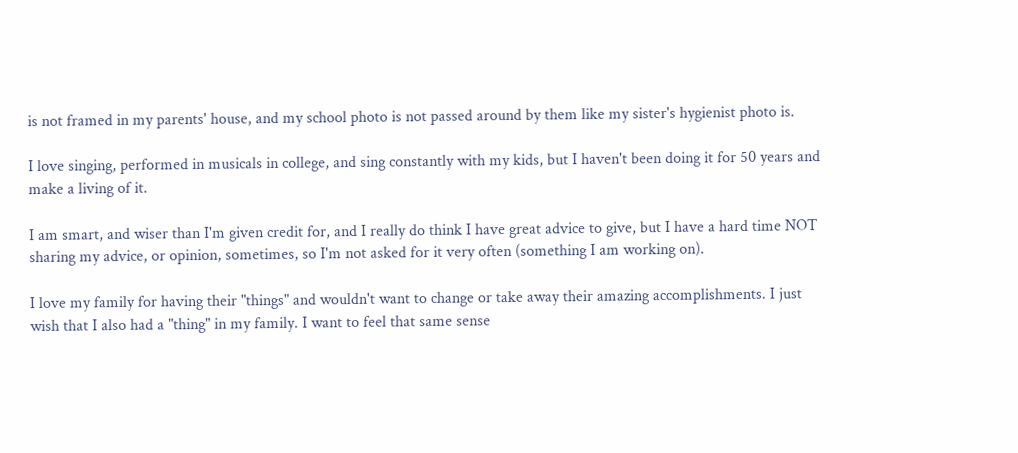is not framed in my parents' house, and my school photo is not passed around by them like my sister's hygienist photo is.

I love singing, performed in musicals in college, and sing constantly with my kids, but I haven't been doing it for 50 years and make a living of it.

I am smart, and wiser than I'm given credit for, and I really do think I have great advice to give, but I have a hard time NOT sharing my advice, or opinion, sometimes, so I'm not asked for it very often (something I am working on).

I love my family for having their "things" and wouldn't want to change or take away their amazing accomplishments. I just wish that I also had a "thing" in my family. I want to feel that same sense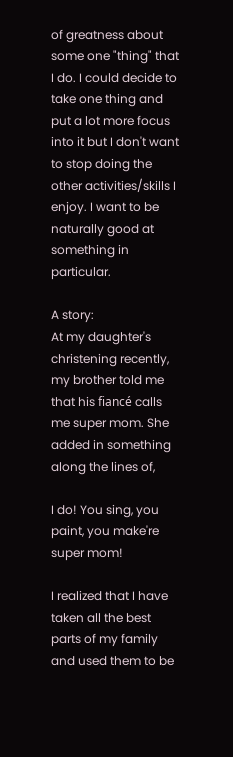of greatness about some one "thing" that I do. I could decide to take one thing and put a lot more focus into it but I don't want to stop doing the other activities/skills I enjoy. I want to be naturally good at something in particular.

A story:
At my daughter's christening recently, my brother told me that his fiancé calls me super mom. She added in something along the lines of,

I do! You sing, you paint, you make're super mom!

I realized that I have taken all the best parts of my family and used them to be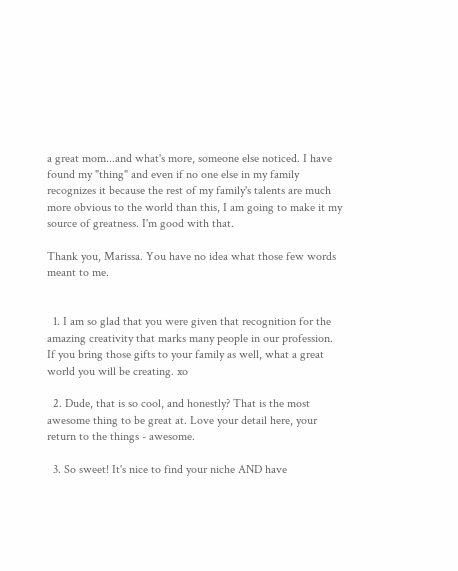a great mom...and what's more, someone else noticed. I have found my "thing" and even if no one else in my family recognizes it because the rest of my family's talents are much more obvious to the world than this, I am going to make it my source of greatness. I'm good with that.

Thank you, Marissa. You have no idea what those few words meant to me.


  1. I am so glad that you were given that recognition for the amazing creativity that marks many people in our profession. If you bring those gifts to your family as well, what a great world you will be creating. xo

  2. Dude, that is so cool, and honestly? That is the most awesome thing to be great at. Love your detail here, your return to the things - awesome.

  3. So sweet! It's nice to find your niche AND have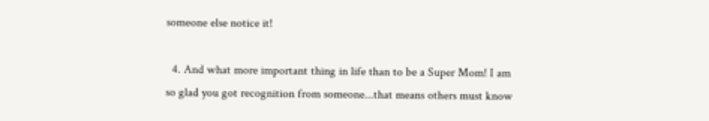someone else notice it!

  4. And what more important thing in life than to be a Super Mom! I am so glad you got recognition from someone...that means others must know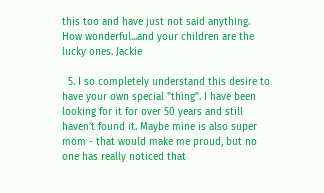this too and have just not said anything. How wonderful...and your children are the lucky ones. Jackie

  5. I so completely understand this desire to have your own special "thing". I have been looking for it for over 50 years and still haven't found it. Maybe mine is also super mom - that would make me proud, but no one has really noticed that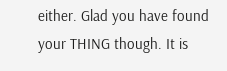either. Glad you have found your THING though. It is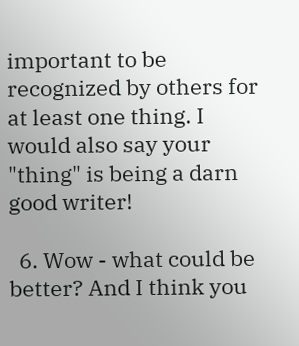important to be recognized by others for at least one thing. I would also say your "thing" is being a darn good writer!

  6. Wow - what could be better? And I think you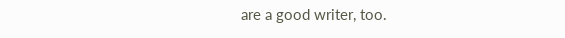are a good writer, too.